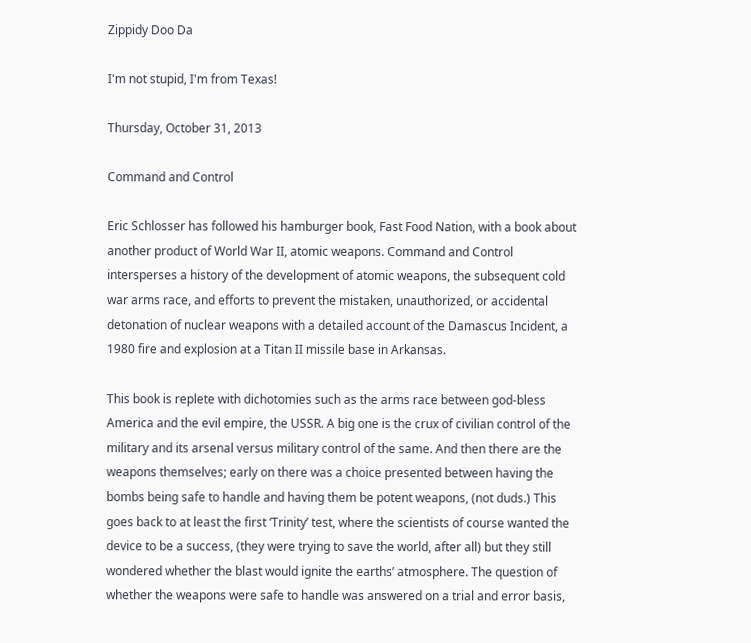Zippidy Doo Da

I'm not stupid, I'm from Texas!

Thursday, October 31, 2013

Command and Control

Eric Schlosser has followed his hamburger book, Fast Food Nation, with a book about another product of World War II, atomic weapons. Command and Control intersperses a history of the development of atomic weapons, the subsequent cold war arms race, and efforts to prevent the mistaken, unauthorized, or accidental detonation of nuclear weapons with a detailed account of the Damascus Incident, a 1980 fire and explosion at a Titan II missile base in Arkansas.

This book is replete with dichotomies such as the arms race between god-bless America and the evil empire, the USSR. A big one is the crux of civilian control of the military and its arsenal versus military control of the same. And then there are the weapons themselves; early on there was a choice presented between having the bombs being safe to handle and having them be potent weapons, (not duds.) This goes back to at least the first ‘Trinity’ test, where the scientists of course wanted the device to be a success, (they were trying to save the world, after all) but they still wondered whether the blast would ignite the earths’ atmosphere. The question of whether the weapons were safe to handle was answered on a trial and error basis,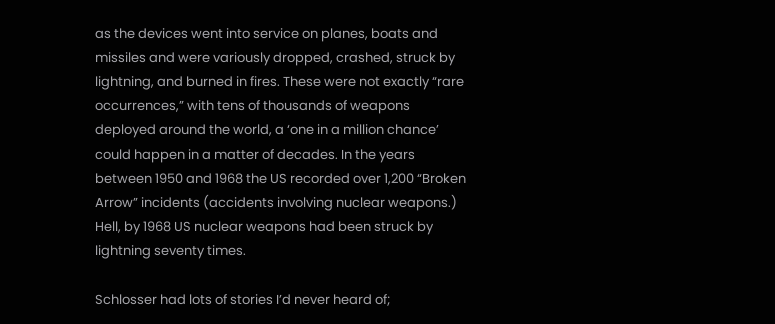as the devices went into service on planes, boats and missiles and were variously dropped, crashed, struck by lightning, and burned in fires. These were not exactly “rare occurrences,” with tens of thousands of weapons deployed around the world, a ‘one in a million chance’ could happen in a matter of decades. In the years between 1950 and 1968 the US recorded over 1,200 “Broken Arrow” incidents (accidents involving nuclear weapons.) Hell, by 1968 US nuclear weapons had been struck by lightning seventy times.

Schlosser had lots of stories I’d never heard of;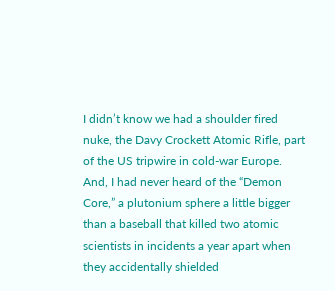I didn’t know we had a shoulder fired nuke, the Davy Crockett Atomic Rifle, part of the US tripwire in cold-war Europe. And, I had never heard of the “Demon Core,” a plutonium sphere a little bigger than a baseball that killed two atomic scientists in incidents a year apart when they accidentally shielded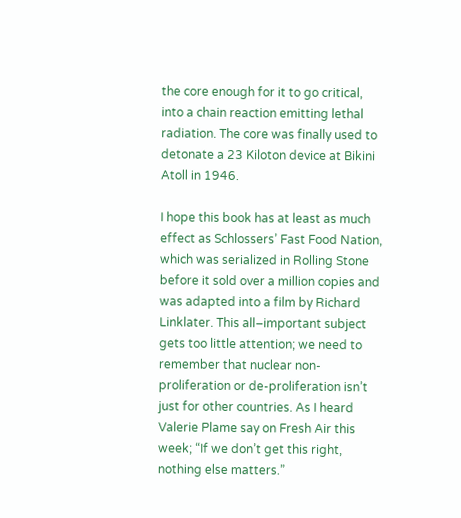the core enough for it to go critical, into a chain reaction emitting lethal radiation. The core was finally used to detonate a 23 Kiloton device at Bikini Atoll in 1946.

I hope this book has at least as much effect as Schlossers’ Fast Food Nation, which was serialized in Rolling Stone before it sold over a million copies and was adapted into a film by Richard Linklater. This all–important subject gets too little attention; we need to remember that nuclear non-proliferation or de-proliferation isn’t just for other countries. As I heard Valerie Plame say on Fresh Air this week; “If we don’t get this right, nothing else matters.”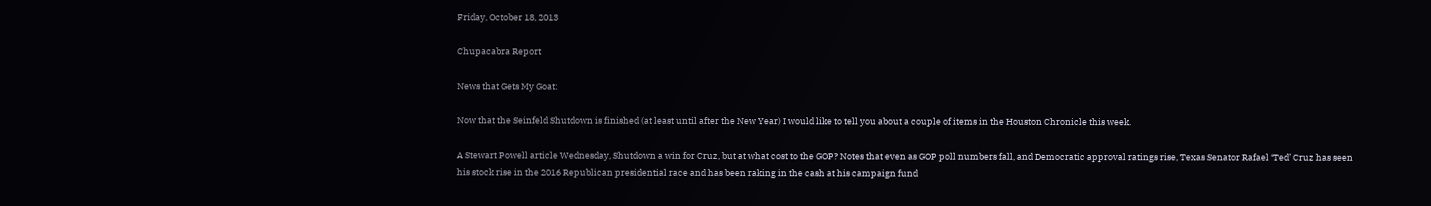Friday, October 18, 2013

Chupacabra Report

News that Gets My Goat:

Now that the Seinfeld Shutdown is finished (at least until after the New Year) I would like to tell you about a couple of items in the Houston Chronicle this week.

A Stewart Powell article Wednesday, Shutdown a win for Cruz, but at what cost to the GOP? Notes that even as GOP poll numbers fall, and Democratic approval ratings rise, Texas Senator Rafael ‘Ted’ Cruz has seen his stock rise in the 2016 Republican presidential race and has been raking in the cash at his campaign fund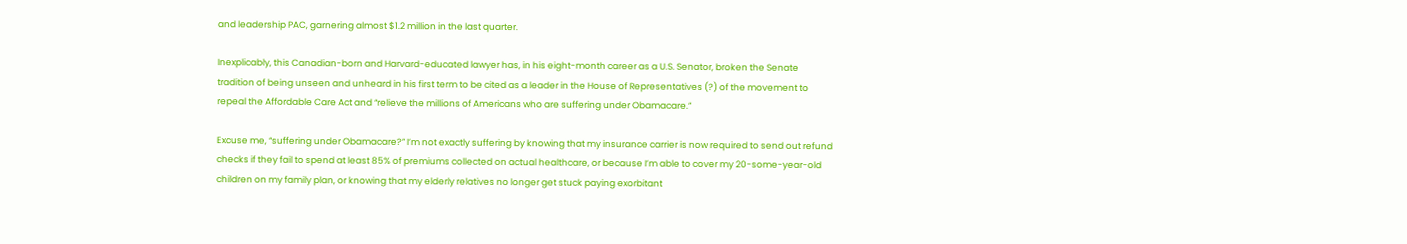and leadership PAC, garnering almost $1.2 million in the last quarter.

Inexplicably, this Canadian-born and Harvard-educated lawyer has, in his eight-month career as a U.S. Senator, broken the Senate tradition of being unseen and unheard in his first term to be cited as a leader in the House of Representatives (?) of the movement to repeal the Affordable Care Act and “relieve the millions of Americans who are suffering under Obamacare.”

Excuse me, “suffering under Obamacare?” I’m not exactly suffering by knowing that my insurance carrier is now required to send out refund checks if they fail to spend at least 85% of premiums collected on actual healthcare, or because I’m able to cover my 20-some-year-old children on my family plan, or knowing that my elderly relatives no longer get stuck paying exorbitant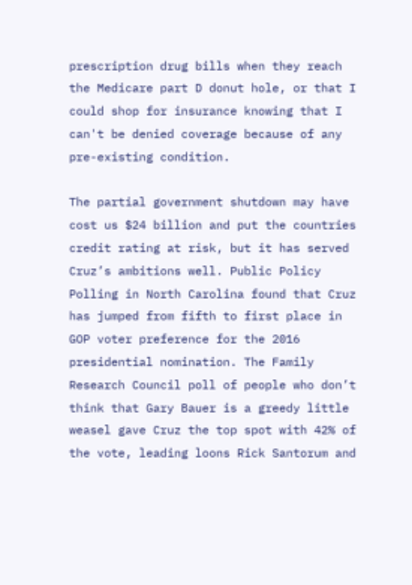prescription drug bills when they reach the Medicare part D donut hole, or that I could shop for insurance knowing that I can't be denied coverage because of any pre-existing condition.

The partial government shutdown may have cost us $24 billion and put the countries credit rating at risk, but it has served Cruz’s ambitions well. Public Policy Polling in North Carolina found that Cruz has jumped from fifth to first place in GOP voter preference for the 2016 presidential nomination. The Family Research Council poll of people who don’t think that Gary Bauer is a greedy little weasel gave Cruz the top spot with 42% of the vote, leading loons Rick Santorum and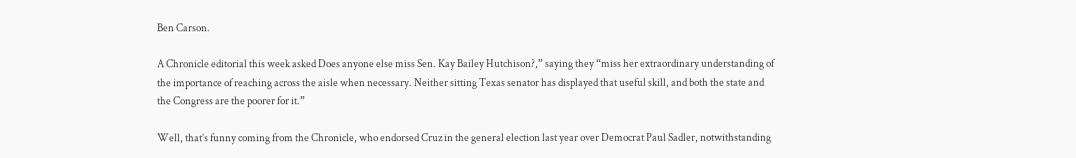Ben Carson.

A Chronicle editorial this week asked Does anyone else miss Sen. Kay Bailey Hutchison?,” saying they “miss her extraordinary understanding of the importance of reaching across the aisle when necessary. Neither sitting Texas senator has displayed that useful skill, and both the state and the Congress are the poorer for it.”

Well, that’s funny coming from the Chronicle, who endorsed Cruz in the general election last year over Democrat Paul Sadler, notwithstanding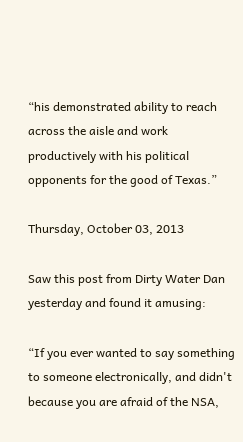“his demonstrated ability to reach across the aisle and work productively with his political opponents for the good of Texas.”

Thursday, October 03, 2013

Saw this post from Dirty Water Dan yesterday and found it amusing:

“If you ever wanted to say something to someone electronically, and didn't because you are afraid of the NSA,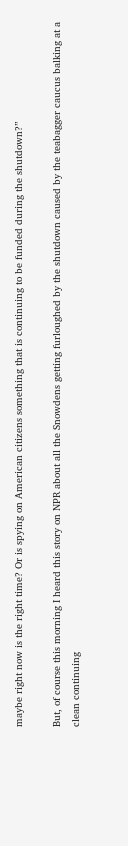maybe right now is the right time? Or is spying on American citizens something that is continuing to be funded during the shutdown?”

But, of course this morning I heard this story on NPR about all the Snowdens getting furloughed by the shutdown caused by the teabagger caucus balking at a clean continuing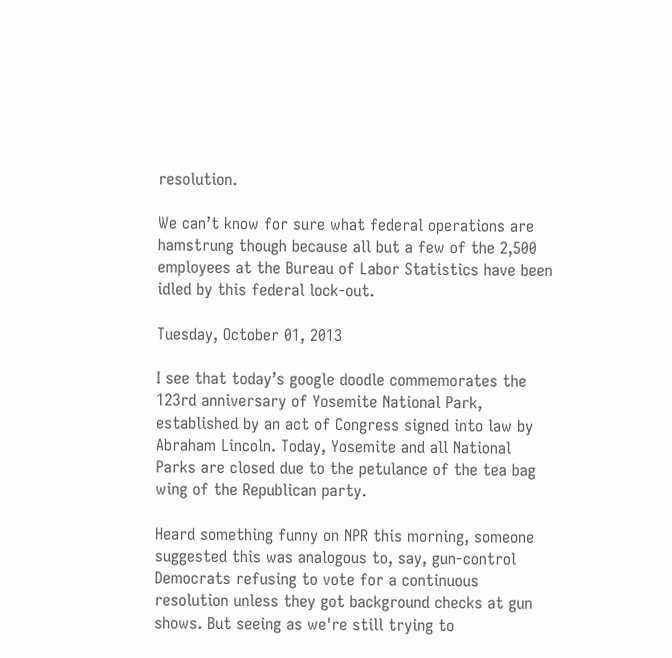resolution.

We can’t know for sure what federal operations are hamstrung though because all but a few of the 2,500 employees at the Bureau of Labor Statistics have been idled by this federal lock-out.

Tuesday, October 01, 2013

I see that today’s google doodle commemorates the 123rd anniversary of Yosemite National Park, established by an act of Congress signed into law by Abraham Lincoln. Today, Yosemite and all National Parks are closed due to the petulance of the tea bag wing of the Republican party.

Heard something funny on NPR this morning, someone suggested this was analogous to, say, gun-control Democrats refusing to vote for a continuous resolution unless they got background checks at gun shows. But seeing as we're still trying to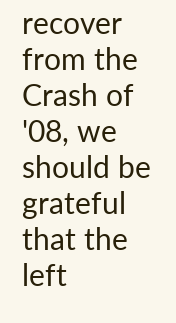recover from the Crash of '08, we should be grateful that the left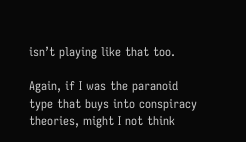isn’t playing like that too.

Again, if I was the paranoid type that buys into conspiracy theories, might I not think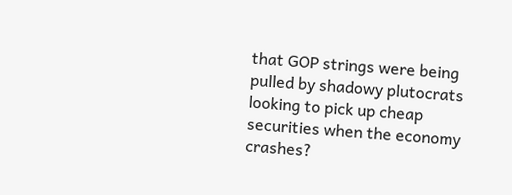that GOP strings were being pulled by shadowy plutocrats looking to pick up cheap securities when the economy crashes?